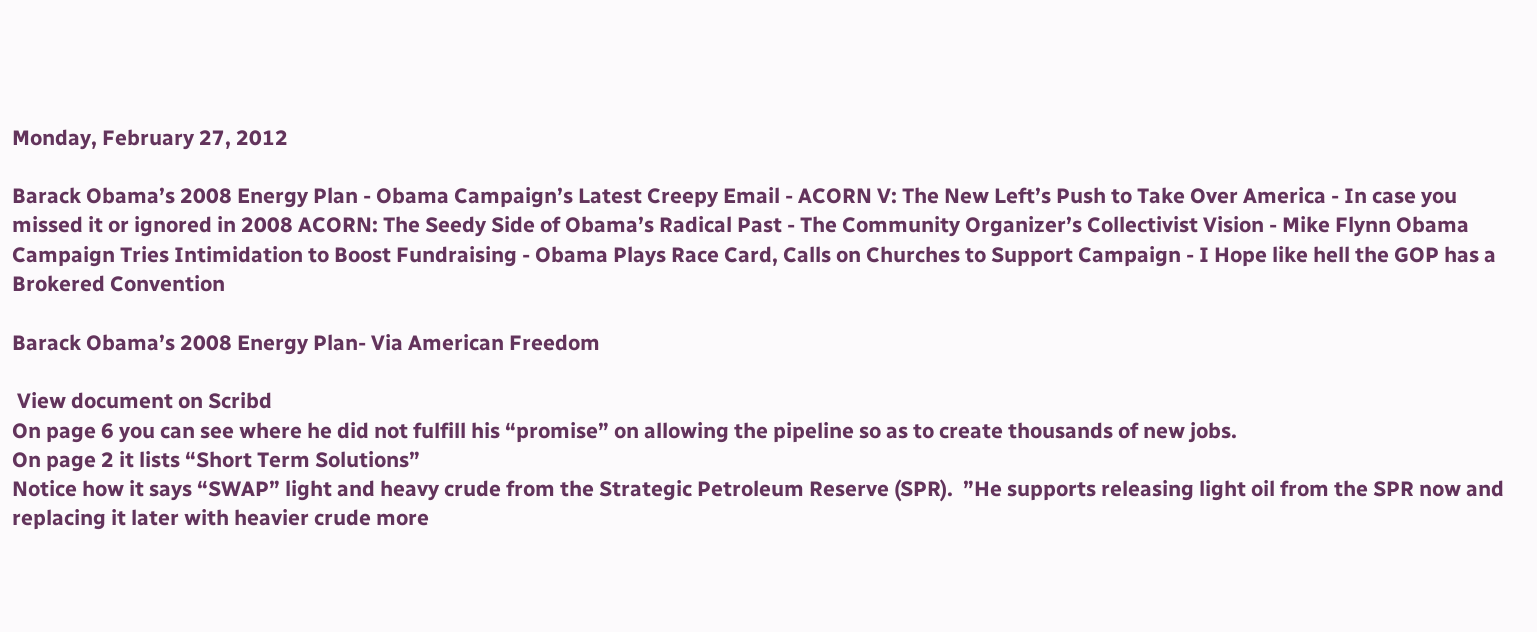Monday, February 27, 2012

Barack Obama’s 2008 Energy Plan - Obama Campaign’s Latest Creepy Email - ACORN V: The New Left’s Push to Take Over America - In case you missed it or ignored in 2008 ACORN: The Seedy Side of Obama’s Radical Past - The Community Organizer’s Collectivist Vision - Mike Flynn Obama Campaign Tries Intimidation to Boost Fundraising - Obama Plays Race Card, Calls on Churches to Support Campaign - I Hope like hell the GOP has a Brokered Convention

Barack Obama’s 2008 Energy Plan- Via American Freedom

 View document on Scribd
On page 6 you can see where he did not fulfill his “promise” on allowing the pipeline so as to create thousands of new jobs.
On page 2 it lists “Short Term Solutions”
Notice how it says “SWAP” light and heavy crude from the Strategic Petroleum Reserve (SPR).  ”He supports releasing light oil from the SPR now and replacing it later with heavier crude more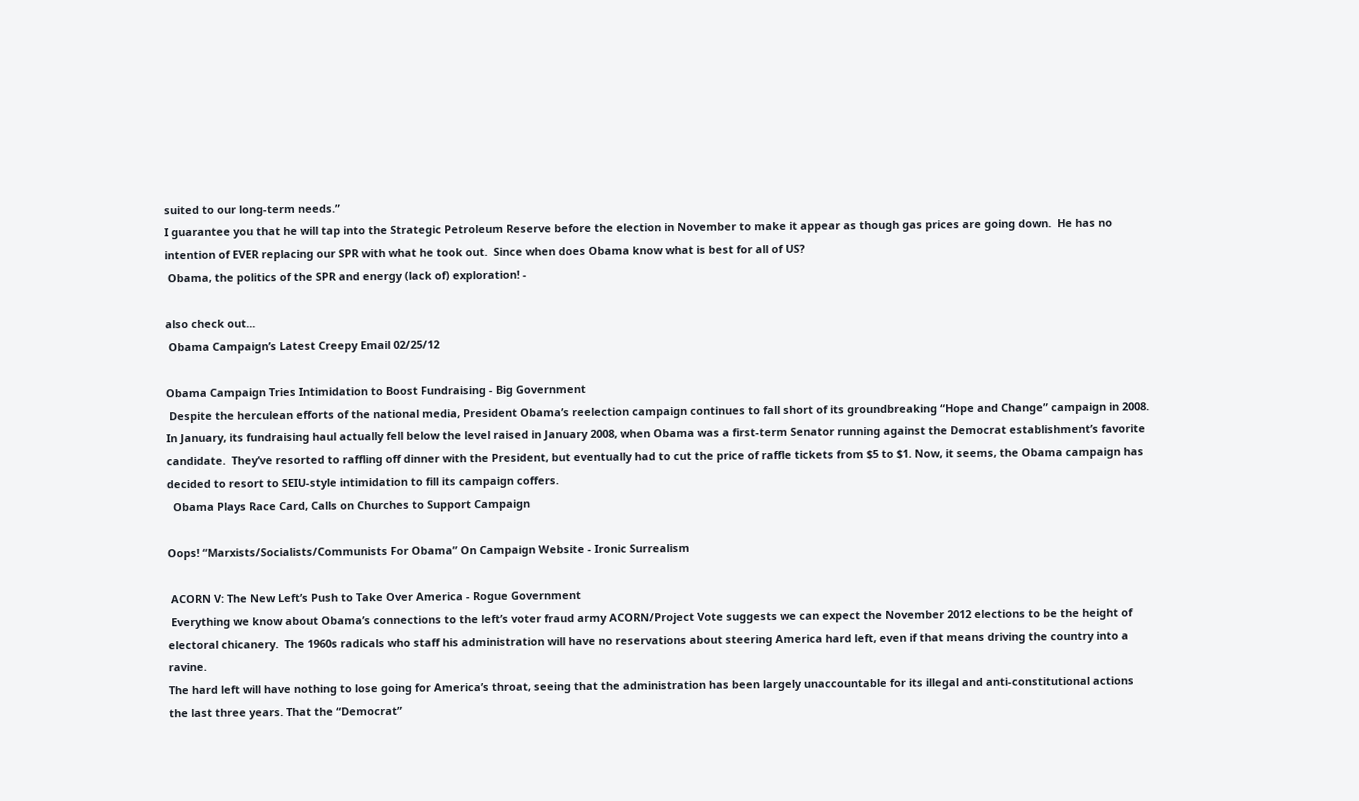suited to our long-term needs.”
I guarantee you that he will tap into the Strategic Petroleum Reserve before the election in November to make it appear as though gas prices are going down.  He has no intention of EVER replacing our SPR with what he took out.  Since when does Obama know what is best for all of US?
 Obama, the politics of the SPR and energy (lack of) exploration! -

also check out...
 Obama Campaign’s Latest Creepy Email 02/25/12

Obama Campaign Tries Intimidation to Boost Fundraising - Big Government
 Despite the herculean efforts of the national media, President Obama’s reelection campaign continues to fall short of its groundbreaking “Hope and Change” campaign in 2008. In January, its fundraising haul actually fell below the level raised in January 2008, when Obama was a first-term Senator running against the Democrat establishment’s favorite candidate.  They’ve resorted to raffling off dinner with the President, but eventually had to cut the price of raffle tickets from $5 to $1. Now, it seems, the Obama campaign has decided to resort to SEIU-style intimidation to fill its campaign coffers.
  Obama Plays Race Card, Calls on Churches to Support Campaign

Oops! “Marxists/Socialists/Communists For Obama” On Campaign Website - Ironic Surrealism

 ACORN V: The New Left’s Push to Take Over America - Rogue Government
 Everything we know about Obama’s connections to the left’s voter fraud army ACORN/Project Vote suggests we can expect the November 2012 elections to be the height of electoral chicanery.  The 1960s radicals who staff his administration will have no reservations about steering America hard left, even if that means driving the country into a ravine.
The hard left will have nothing to lose going for America’s throat, seeing that the administration has been largely unaccountable for its illegal and anti-constitutional actions the last three years. That the “Democrat”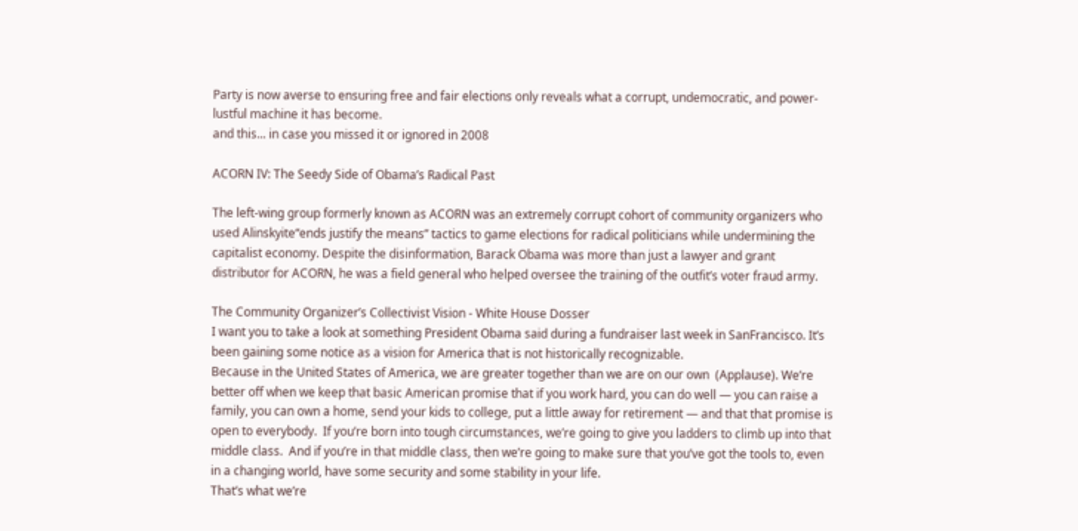Party is now averse to ensuring free and fair elections only reveals what a corrupt, undemocratic, and power-lustful machine it has become.
and this... in case you missed it or ignored in 2008

ACORN IV: The Seedy Side of Obama’s Radical Past

The left-wing group formerly known as ACORN was an extremely corrupt cohort of community organizers who used Alinskyite“ends justify the means” tactics to game elections for radical politicians while undermining the capitalist economy. Despite the disinformation, Barack Obama was more than just a lawyer and grant distributor for ACORN, he was a field general who helped oversee the training of the outfit’s voter fraud army.

The Community Organizer’s Collectivist Vision - White House Dosser
I want you to take a look at something President Obama said during a fundraiser last week in SanFrancisco. It’s been gaining some notice as a vision for America that is not historically recognizable.
Because in the United States of America, we are greater together than we are on our own  (Applause). We’re better off when we keep that basic American promise that if you work hard, you can do well — you can raise a family, you can own a home, send your kids to college, put a little away for retirement — and that that promise is open to everybody.  If you’re born into tough circumstances, we’re going to give you ladders to climb up into that middle class.  And if you’re in that middle class, then we’re going to make sure that you’ve got the tools to, even in a changing world, have some security and some stability in your life.
That’s what we’re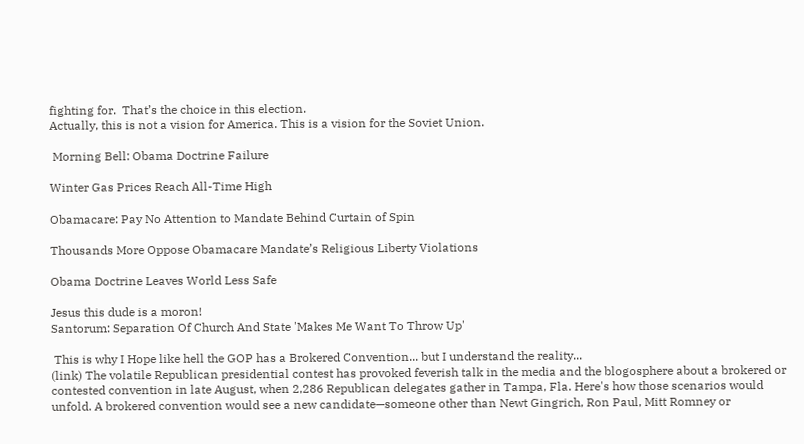fighting for.  That’s the choice in this election.
Actually, this is not a vision for America. This is a vision for the Soviet Union.

 Morning Bell: Obama Doctrine Failure

Winter Gas Prices Reach All-Time High

Obamacare: Pay No Attention to Mandate Behind Curtain of Spin

Thousands More Oppose Obamacare Mandate’s Religious Liberty Violations

Obama Doctrine Leaves World Less Safe

Jesus this dude is a moron!
Santorum: Separation Of Church And State 'Makes Me Want To Throw Up'

 This is why I Hope like hell the GOP has a Brokered Convention... but I understand the reality...
(link) The volatile Republican presidential contest has provoked feverish talk in the media and the blogosphere about a brokered or contested convention in late August, when 2,286 Republican delegates gather in Tampa, Fla. Here's how those scenarios would unfold. A brokered convention would see a new candidate—someone other than Newt Gingrich, Ron Paul, Mitt Romney or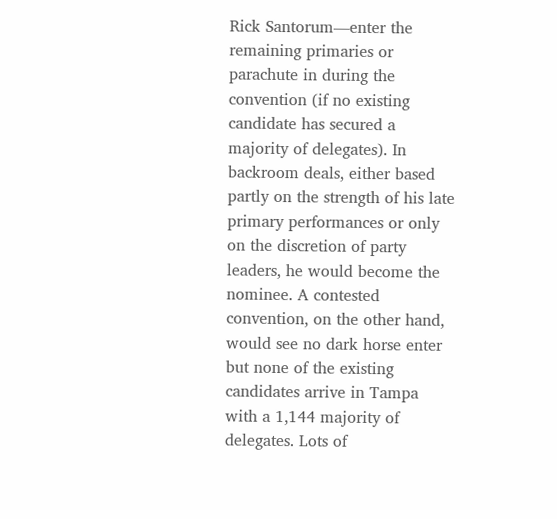Rick Santorum—enter the remaining primaries or parachute in during the convention (if no existing candidate has secured a majority of delegates). In backroom deals, either based partly on the strength of his late primary performances or only on the discretion of party leaders, he would become the nominee. A contested convention, on the other hand, would see no dark horse enter but none of the existing candidates arrive in Tampa with a 1,144 majority of delegates. Lots of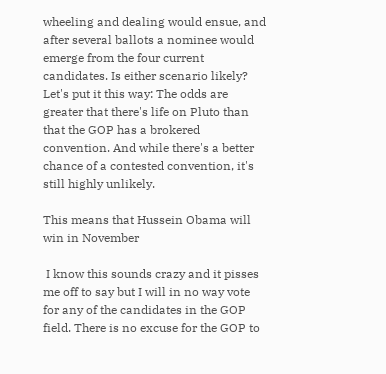wheeling and dealing would ensue, and after several ballots a nominee would emerge from the four current candidates. Is either scenario likely? Let's put it this way: The odds are greater that there's life on Pluto than that the GOP has a brokered convention. And while there's a better chance of a contested convention, it's still highly unlikely.

This means that Hussein Obama will win in November

 I know this sounds crazy and it pisses me off to say but I will in no way vote for any of the candidates in the GOP field. There is no excuse for the GOP to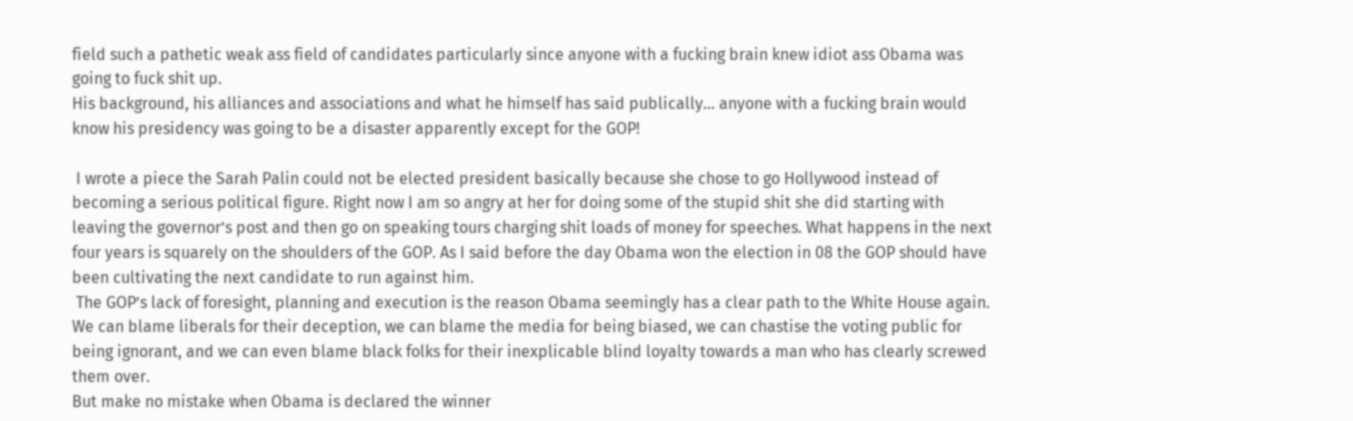field such a pathetic weak ass field of candidates particularly since anyone with a fucking brain knew idiot ass Obama was going to fuck shit up.
His background, his alliances and associations and what he himself has said publically… anyone with a fucking brain would know his presidency was going to be a disaster apparently except for the GOP!

 I wrote a piece the Sarah Palin could not be elected president basically because she chose to go Hollywood instead of becoming a serious political figure. Right now I am so angry at her for doing some of the stupid shit she did starting with leaving the governor’s post and then go on speaking tours charging shit loads of money for speeches. What happens in the next four years is squarely on the shoulders of the GOP. As I said before the day Obama won the election in 08 the GOP should have been cultivating the next candidate to run against him.
 The GOP’s lack of foresight, planning and execution is the reason Obama seemingly has a clear path to the White House again. We can blame liberals for their deception, we can blame the media for being biased, we can chastise the voting public for being ignorant, and we can even blame black folks for their inexplicable blind loyalty towards a man who has clearly screwed them over.
But make no mistake when Obama is declared the winner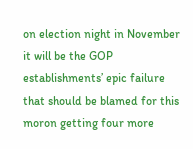on election night in November it will be the GOP establishments’ epic failure that should be blamed for this moron getting four more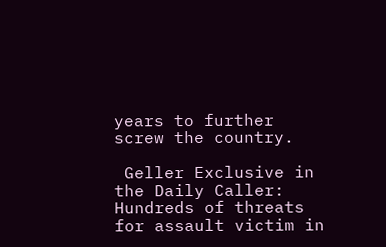years to further screw the country.

 Geller Exclusive in the Daily Caller: Hundreds of threats for assault victim in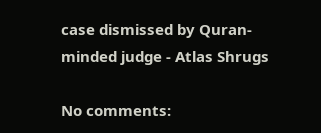case dismissed by Quran-minded judge - Atlas Shrugs

No comments: